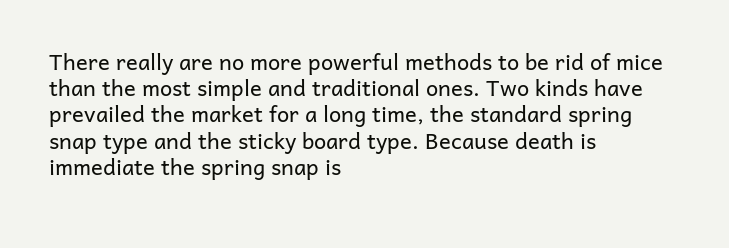There really are no more powerful methods to be rid of mice than the most simple and traditional ones. Two kinds have prevailed the market for a long time, the standard spring snap type and the sticky board type. Because death is immediate the spring snap is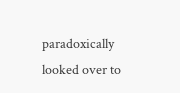paradoxically looked over to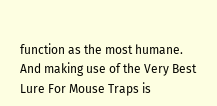function as the most humane. And making use of the Very Best Lure For Mouse Traps is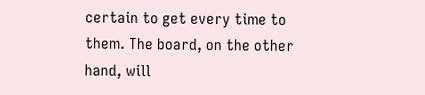certain to get every time to them. The board, on the other hand, will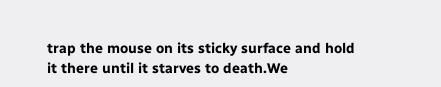trap the mouse on its sticky surface and hold it there until it starves to death.We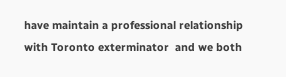have maintain a professional relationship with Toronto exterminator  and we both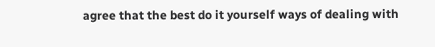agree that the best do it yourself ways of dealing with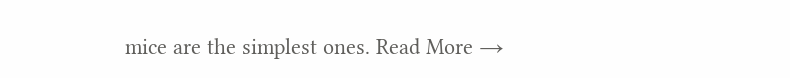mice are the simplest ones. Read More →